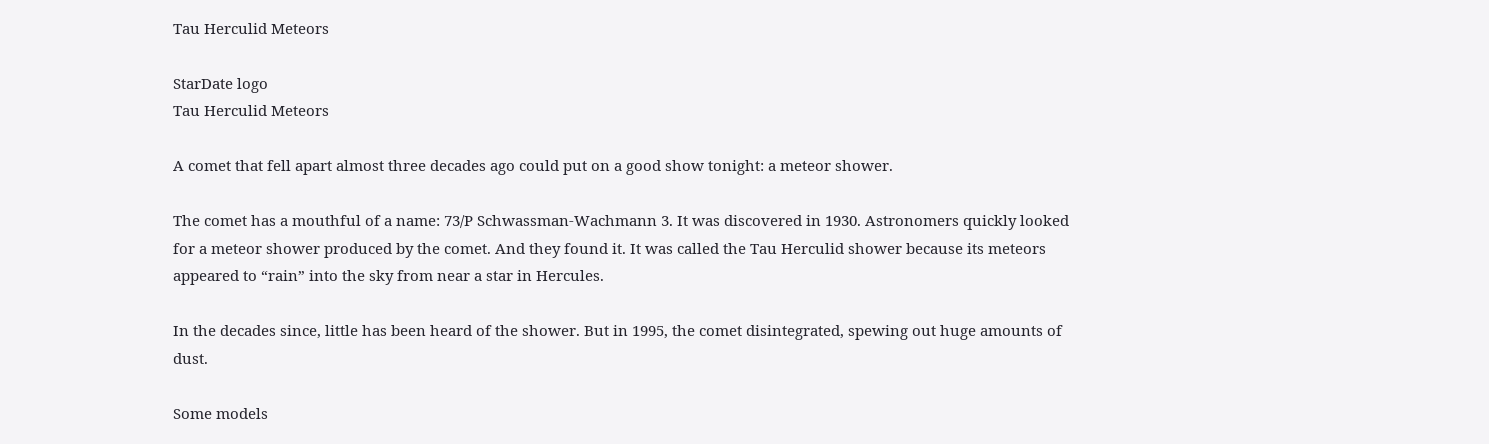Tau Herculid Meteors

StarDate logo
Tau Herculid Meteors

A comet that fell apart almost three decades ago could put on a good show tonight: a meteor shower.

The comet has a mouthful of a name: 73/P Schwassman-Wachmann 3. It was discovered in 1930. Astronomers quickly looked for a meteor shower produced by the comet. And they found it. It was called the Tau Herculid shower because its meteors appeared to “rain” into the sky from near a star in Hercules.

In the decades since, little has been heard of the shower. But in 1995, the comet disintegrated, spewing out huge amounts of dust.

Some models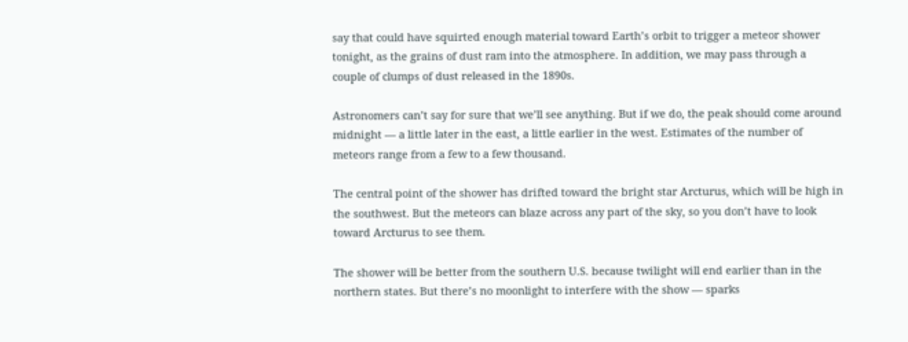say that could have squirted enough material toward Earth’s orbit to trigger a meteor shower tonight, as the grains of dust ram into the atmosphere. In addition, we may pass through a couple of clumps of dust released in the 1890s.

Astronomers can’t say for sure that we’ll see anything. But if we do, the peak should come around midnight — a little later in the east, a little earlier in the west. Estimates of the number of meteors range from a few to a few thousand.

The central point of the shower has drifted toward the bright star Arcturus, which will be high in the southwest. But the meteors can blaze across any part of the sky, so you don’t have to look toward Arcturus to see them.

The shower will be better from the southern U.S. because twilight will end earlier than in the northern states. But there’s no moonlight to interfere with the show — sparks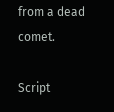from a dead comet.

Script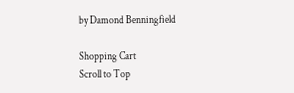by Damond Benningfield

Shopping Cart
Scroll to Top